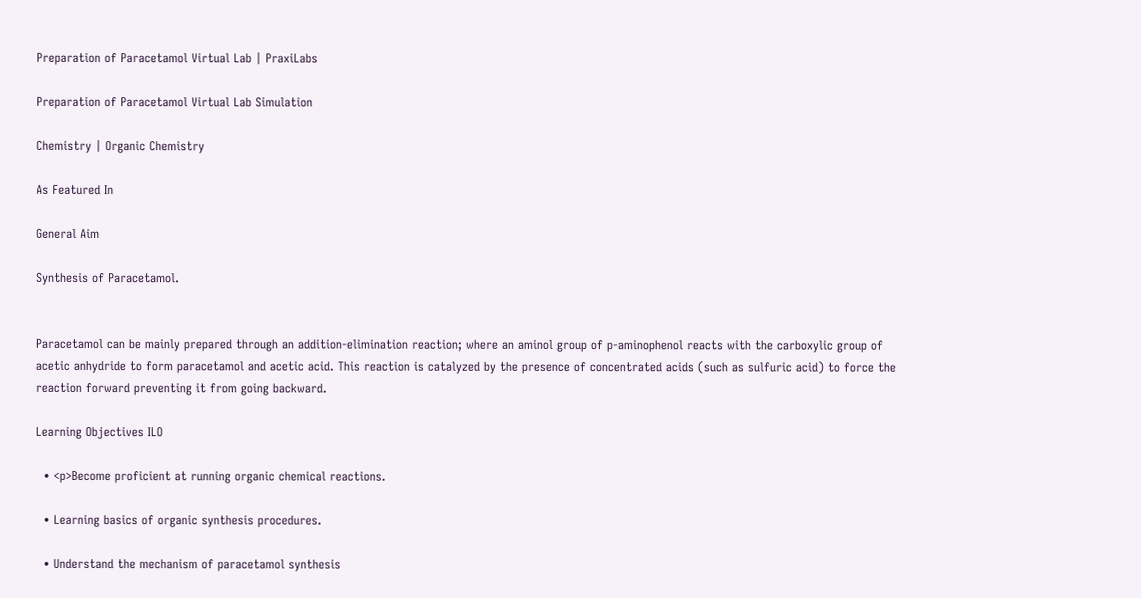Preparation of Paracetamol Virtual Lab | PraxiLabs

Preparation of Paracetamol Virtual Lab Simulation

Chemistry | Organic Chemistry

As Featured In

General Aim

Synthesis of Paracetamol.


Paracetamol can be mainly prepared through an addition-elimination reaction; where an aminol group of p-aminophenol reacts with the carboxylic group of acetic anhydride to form paracetamol and acetic acid. This reaction is catalyzed by the presence of concentrated acids (such as sulfuric acid) to force the reaction forward preventing it from going backward.

Learning Objectives ILO

  • <p>Become proficient at running organic chemical reactions.

  • Learning basics of organic synthesis procedures.

  • Understand the mechanism of paracetamol synthesis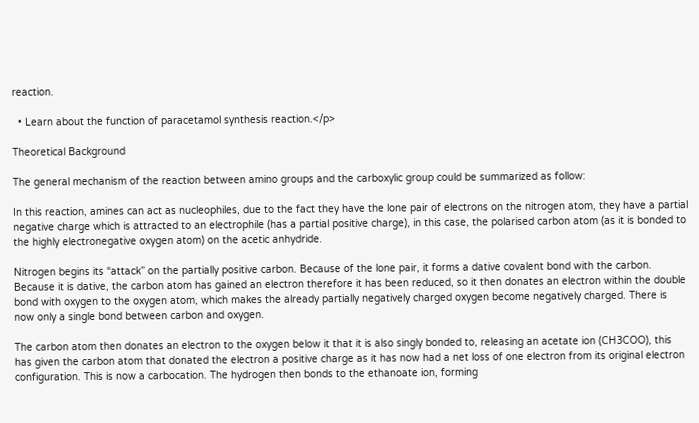reaction.

  • Learn about the function of paracetamol synthesis reaction.</p>

Theoretical Background

The general mechanism of the reaction between amino groups and the carboxylic group could be summarized as follow:

In this reaction, amines can act as nucleophiles, due to the fact they have the lone pair of electrons on the nitrogen atom, they have a partial negative charge which is attracted to an electrophile (has a partial positive charge), in this case, the polarised carbon atom (as it is bonded to the highly electronegative oxygen atom) on the acetic anhydride.

Nitrogen begins its “attack” on the partially positive carbon. Because of the lone pair, it forms a dative covalent bond with the carbon. Because it is dative, the carbon atom has gained an electron therefore it has been reduced, so it then donates an electron within the double bond with oxygen to the oxygen atom, which makes the already partially negatively charged oxygen become negatively charged. There is now only a single bond between carbon and oxygen.

The carbon atom then donates an electron to the oxygen below it that it is also singly bonded to, releasing an acetate ion (CH3COO), this has given the carbon atom that donated the electron a positive charge as it has now had a net loss of one electron from its original electron configuration. This is now a carbocation. The hydrogen then bonds to the ethanoate ion, forming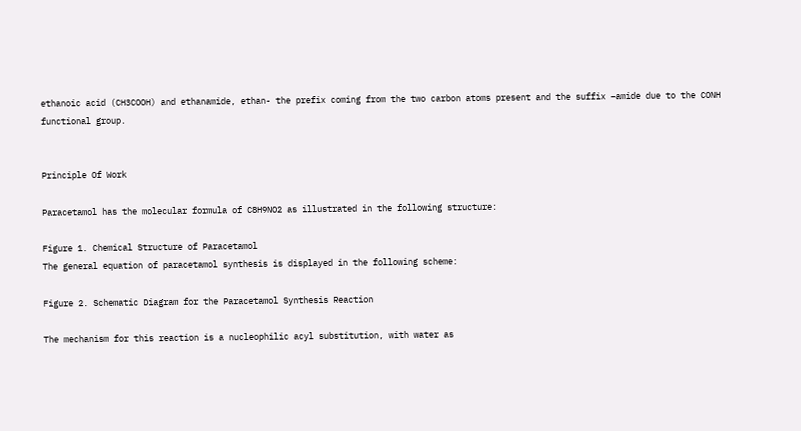ethanoic acid (CH3COOH) and ethanamide, ethan- the prefix coming from the two carbon atoms present and the suffix –amide due to the CONH functional group.


Principle Of Work

Paracetamol has the molecular formula of C8H9NO2 as illustrated in the following structure:

Figure 1. Chemical Structure of Paracetamol
The general equation of paracetamol synthesis is displayed in the following scheme:

Figure 2. Schematic Diagram for the Paracetamol Synthesis Reaction

The mechanism for this reaction is a nucleophilic acyl substitution, with water as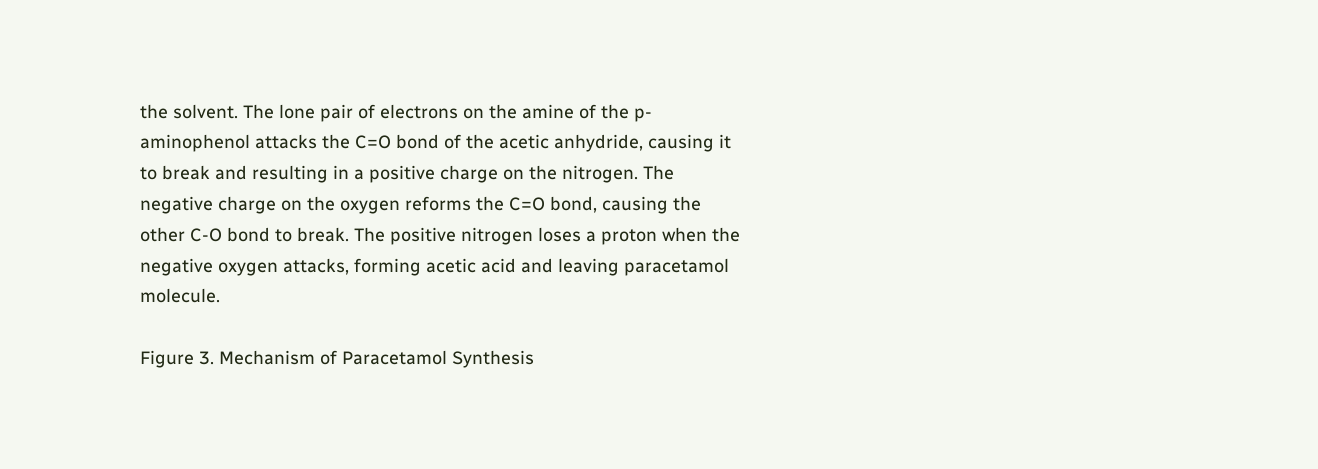the solvent. The lone pair of electrons on the amine of the p-aminophenol attacks the C=O bond of the acetic anhydride, causing it to break and resulting in a positive charge on the nitrogen. The negative charge on the oxygen reforms the C=O bond, causing the other C-O bond to break. The positive nitrogen loses a proton when the negative oxygen attacks, forming acetic acid and leaving paracetamol molecule.

Figure 3. Mechanism of Paracetamol Synthesis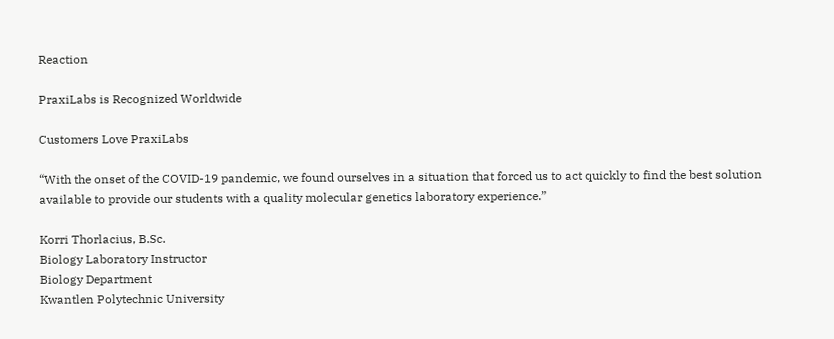Reaction

PraxiLabs is Recognized Worldwide

Customers Love PraxiLabs

“With the onset of the COVID-19 pandemic, we found ourselves in a situation that forced us to act quickly to find the best solution available to provide our students with a quality molecular genetics laboratory experience.”

Korri Thorlacius, B.Sc.
Biology Laboratory Instructor
Biology Department
Kwantlen Polytechnic University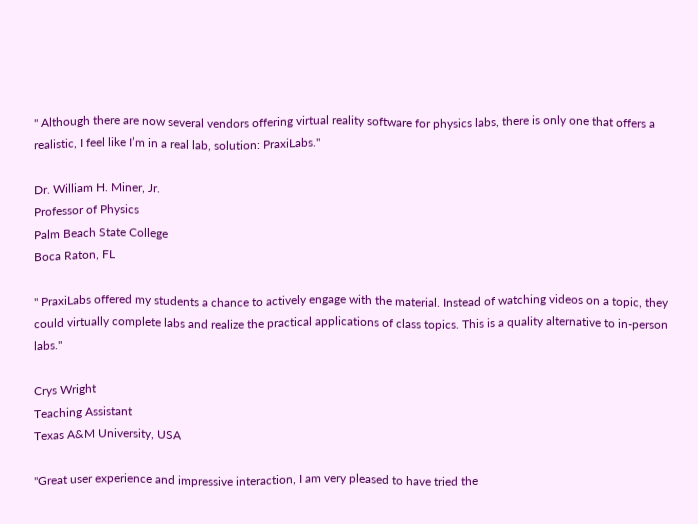'' Although there are now several vendors offering virtual reality software for physics labs, there is only one that offers a realistic, I feel like I’m in a real lab, solution: PraxiLabs.''

Dr. William H. Miner, Jr.
Professor of Physics
Palm Beach State College
Boca Raton, FL

" PraxiLabs offered my students a chance to actively engage with the material. Instead of watching videos on a topic, they could virtually complete labs and realize the practical applications of class topics. This is a quality alternative to in-person labs."

Crys Wright
Teaching Assistant
Texas A&M University, USA

"Great user experience and impressive interaction, I am very pleased to have tried the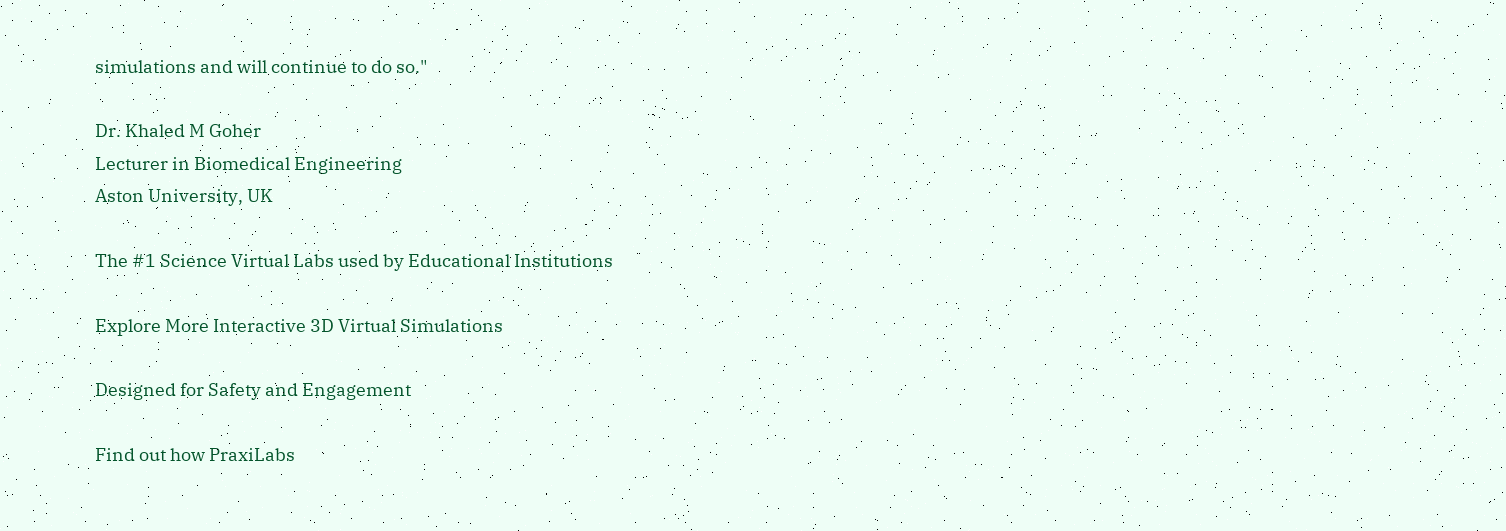simulations and will continue to do so."

Dr. Khaled M Goher
Lecturer in Biomedical Engineering
Aston University, UK

The #1 Science Virtual Labs used by Educational Institutions

Explore More Interactive 3D Virtual Simulations

Designed for Safety and Engagement

Find out how PraxiLabs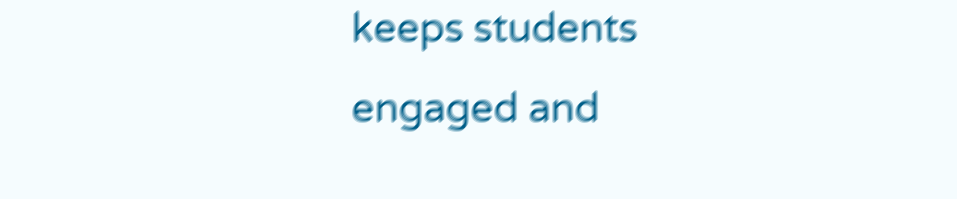keeps students engaged and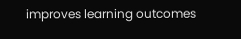improves learning outcomes